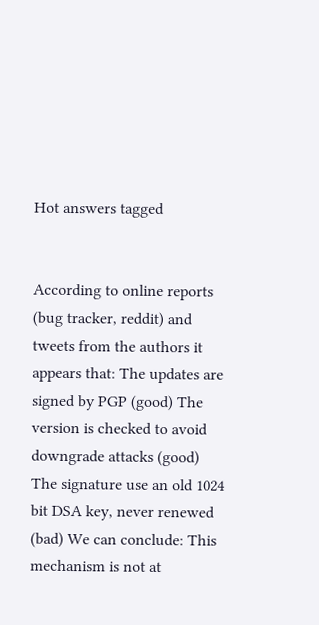Hot answers tagged


According to online reports (bug tracker, reddit) and tweets from the authors it appears that: The updates are signed by PGP (good) The version is checked to avoid downgrade attacks (good) The signature use an old 1024 bit DSA key, never renewed (bad) We can conclude: This mechanism is not at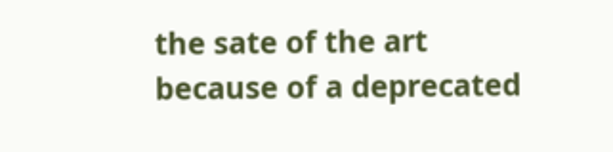the sate of the art because of a deprecated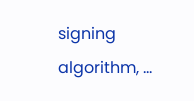signing algorithm, ...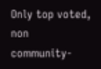Only top voted, non community-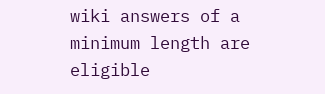wiki answers of a minimum length are eligible